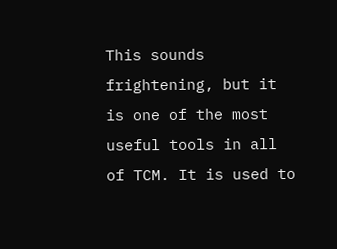This sounds frightening, but it is one of the most useful tools in all of TCM. It is used to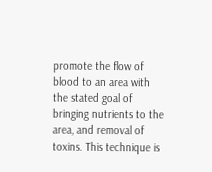promote the flow of blood to an area with the stated goal of bringing nutrients to the area, and removal of toxins. This technique is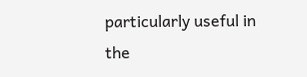particularly useful in the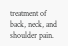treatment of back, neck, and shoulder pain.